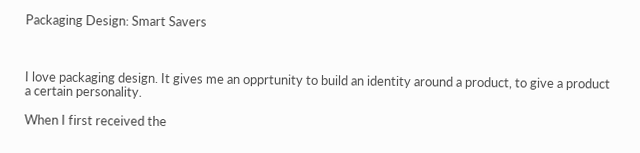Packaging Design: Smart Savers



I love packaging design. It gives me an opprtunity to build an identity around a product, to give a product a certain personality.

When I first received the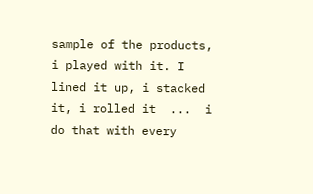sample of the products, i played with it. I lined it up, i stacked it, i rolled it  ...  i do that with every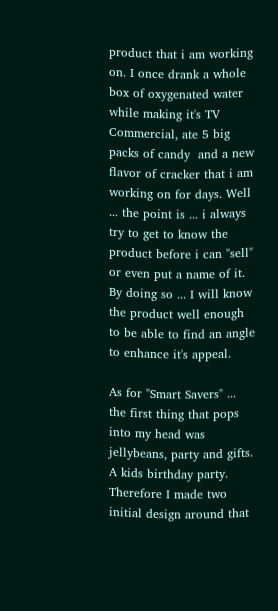product that i am working on. I once drank a whole box of oxygenated water while making it's TV Commercial, ate 5 big packs of candy  and a new flavor of cracker that i am working on for days. Well ... the point is ... i always try to get to know the product before i can "sell" or even put a name of it. By doing so ... I will know the product well enough to be able to find an angle to enhance it's appeal.

As for "Smart Savers" ...  the first thing that pops into my head was jellybeans, party and gifts. A kids birthday party. Therefore I made two initial design around that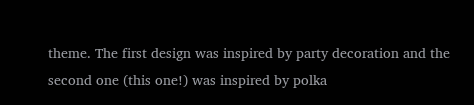theme. The first design was inspired by party decoration and the second one (this one!) was inspired by polka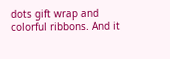dots gift wrap and colorful ribbons. And it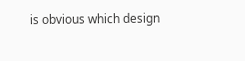is obvious which design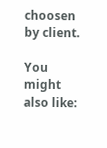choosen by client.

You might also like: